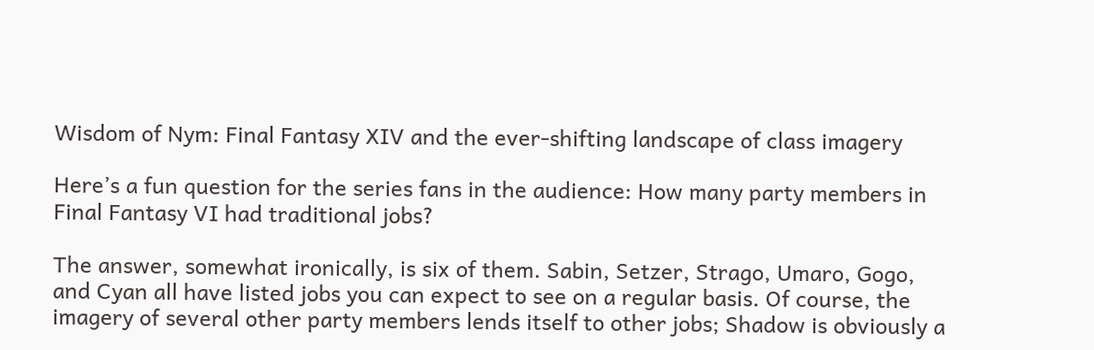Wisdom of Nym: Final Fantasy XIV and the ever-shifting landscape of class imagery

Here’s a fun question for the series fans in the audience: How many party members in Final Fantasy VI had traditional jobs?

The answer, somewhat ironically, is six of them. Sabin, Setzer, Strago, Umaro, Gogo, and Cyan all have listed jobs you can expect to see on a regular basis. Of course, the imagery of several other party members lends itself to other jobs; Shadow is obviously a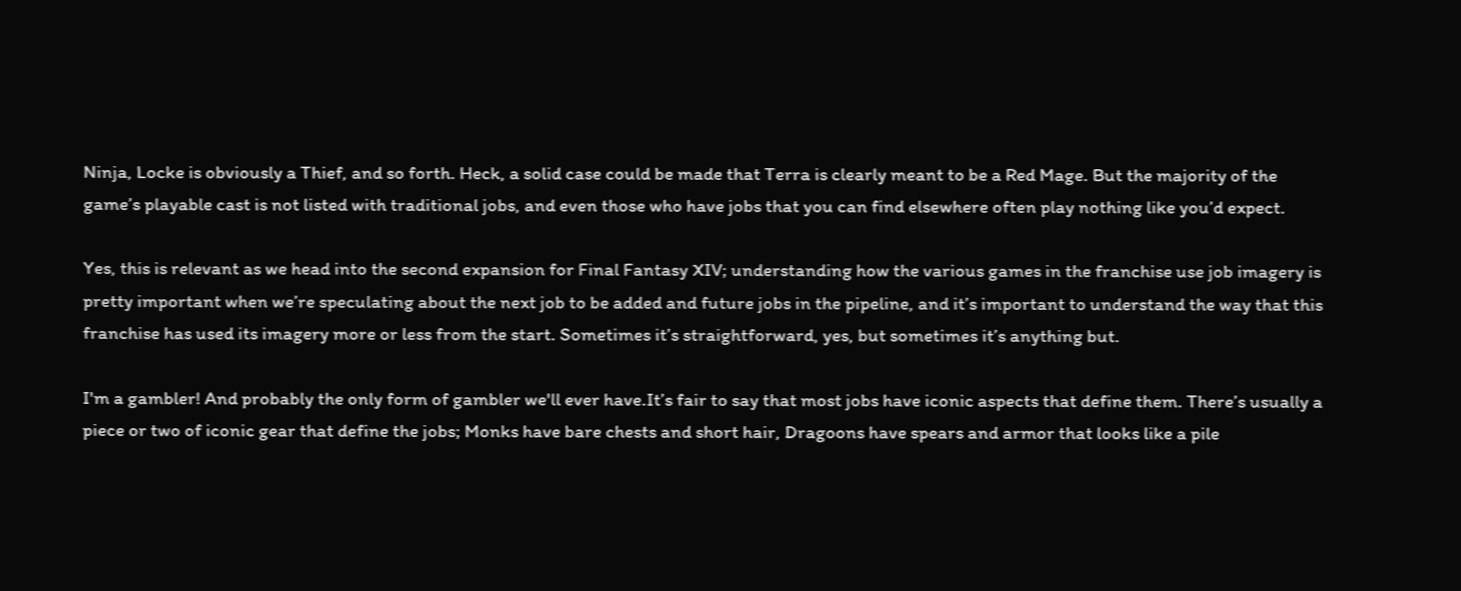Ninja, Locke is obviously a Thief, and so forth. Heck, a solid case could be made that Terra is clearly meant to be a Red Mage. But the majority of the game’s playable cast is not listed with traditional jobs, and even those who have jobs that you can find elsewhere often play nothing like you’d expect.

Yes, this is relevant as we head into the second expansion for Final Fantasy XIV; understanding how the various games in the franchise use job imagery is pretty important when we’re speculating about the next job to be added and future jobs in the pipeline, and it’s important to understand the way that this franchise has used its imagery more or less from the start. Sometimes it’s straightforward, yes, but sometimes it’s anything but.

I'm a gambler! And probably the only form of gambler we'll ever have.It’s fair to say that most jobs have iconic aspects that define them. There’s usually a piece or two of iconic gear that define the jobs; Monks have bare chests and short hair, Dragoons have spears and armor that looks like a pile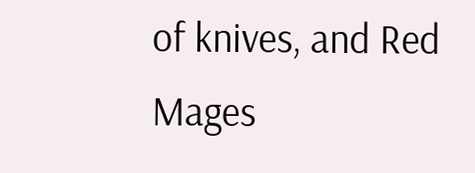of knives, and Red Mages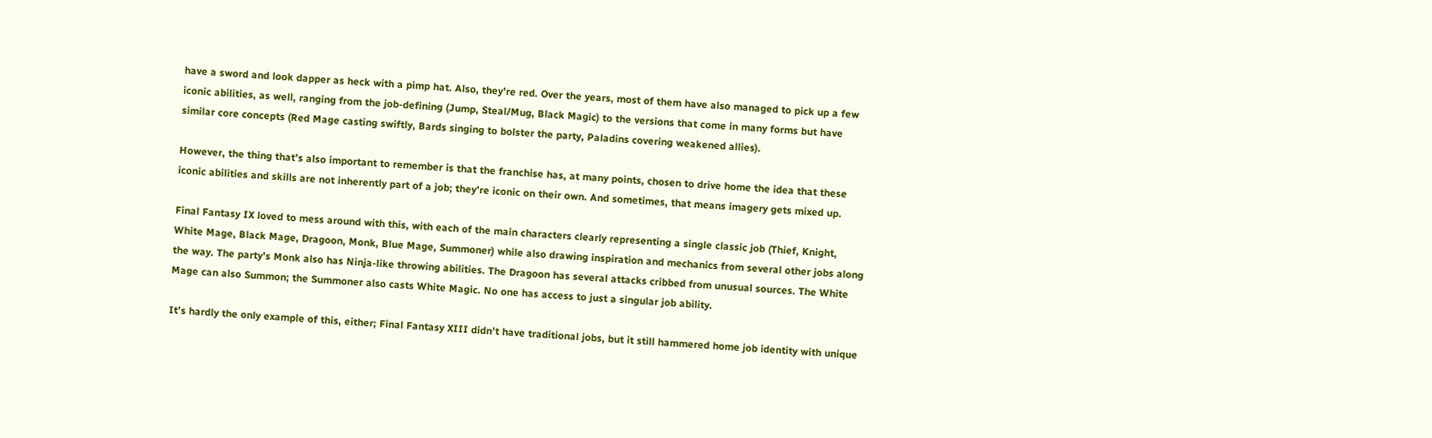have a sword and look dapper as heck with a pimp hat. Also, they’re red. Over the years, most of them have also managed to pick up a few iconic abilities, as well, ranging from the job-defining (Jump, Steal/Mug, Black Magic) to the versions that come in many forms but have similar core concepts (Red Mage casting swiftly, Bards singing to bolster the party, Paladins covering weakened allies).

However, the thing that’s also important to remember is that the franchise has, at many points, chosen to drive home the idea that these iconic abilities and skills are not inherently part of a job; they’re iconic on their own. And sometimes, that means imagery gets mixed up.

Final Fantasy IX loved to mess around with this, with each of the main characters clearly representing a single classic job (Thief, Knight, White Mage, Black Mage, Dragoon, Monk, Blue Mage, Summoner) while also drawing inspiration and mechanics from several other jobs along the way. The party’s Monk also has Ninja-like throwing abilities. The Dragoon has several attacks cribbed from unusual sources. The White Mage can also Summon; the Summoner also casts White Magic. No one has access to just a singular job ability.

It’s hardly the only example of this, either; Final Fantasy XIII didn’t have traditional jobs, but it still hammered home job identity with unique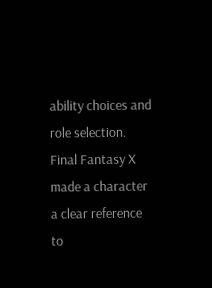ability choices and role selection. Final Fantasy X made a character a clear reference to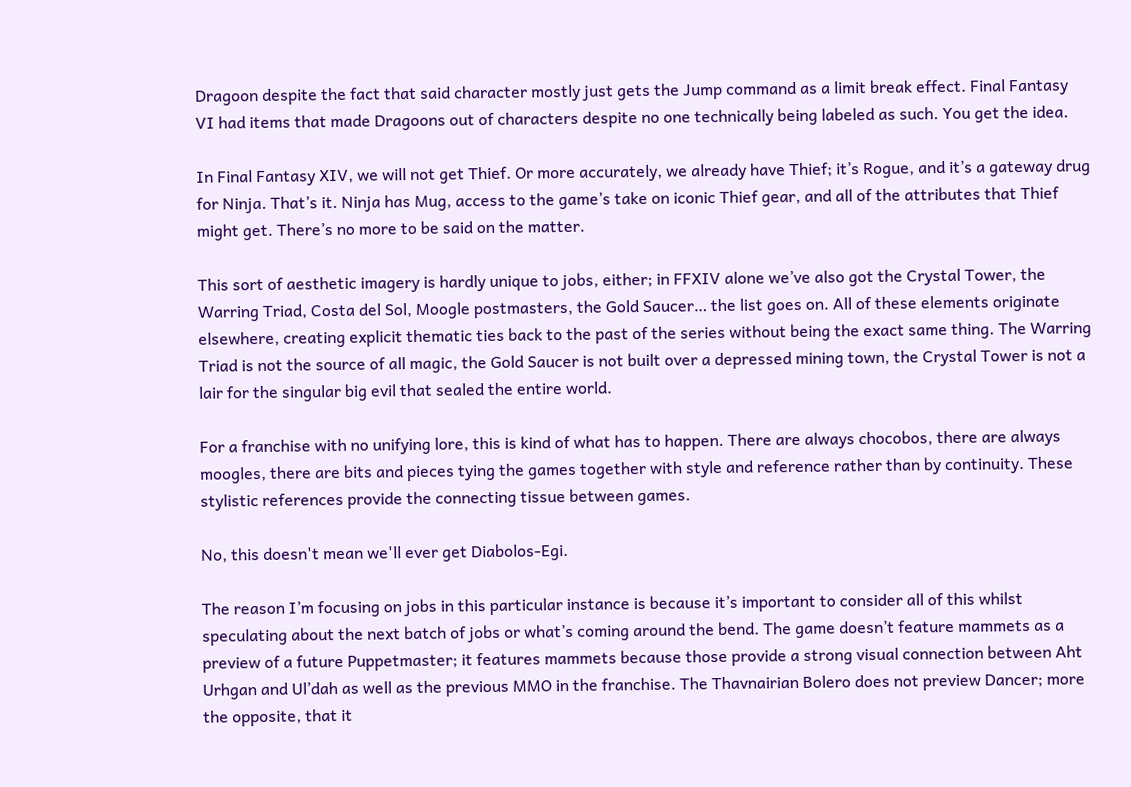Dragoon despite the fact that said character mostly just gets the Jump command as a limit break effect. Final Fantasy VI had items that made Dragoons out of characters despite no one technically being labeled as such. You get the idea.

In Final Fantasy XIV, we will not get Thief. Or more accurately, we already have Thief; it’s Rogue, and it’s a gateway drug for Ninja. That’s it. Ninja has Mug, access to the game’s take on iconic Thief gear, and all of the attributes that Thief might get. There’s no more to be said on the matter.

This sort of aesthetic imagery is hardly unique to jobs, either; in FFXIV alone we’ve also got the Crystal Tower, the Warring Triad, Costa del Sol, Moogle postmasters, the Gold Saucer… the list goes on. All of these elements originate elsewhere, creating explicit thematic ties back to the past of the series without being the exact same thing. The Warring Triad is not the source of all magic, the Gold Saucer is not built over a depressed mining town, the Crystal Tower is not a lair for the singular big evil that sealed the entire world.

For a franchise with no unifying lore, this is kind of what has to happen. There are always chocobos, there are always moogles, there are bits and pieces tying the games together with style and reference rather than by continuity. These stylistic references provide the connecting tissue between games.

No, this doesn't mean we'll ever get Diabolos-Egi.

The reason I’m focusing on jobs in this particular instance is because it’s important to consider all of this whilst speculating about the next batch of jobs or what’s coming around the bend. The game doesn’t feature mammets as a preview of a future Puppetmaster; it features mammets because those provide a strong visual connection between Aht Urhgan and Ul’dah as well as the previous MMO in the franchise. The Thavnairian Bolero does not preview Dancer; more the opposite, that it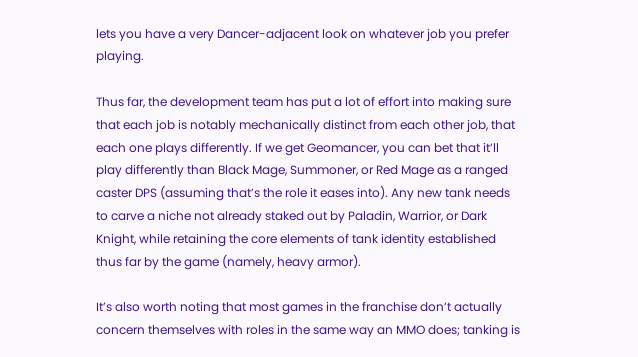lets you have a very Dancer-adjacent look on whatever job you prefer playing.

Thus far, the development team has put a lot of effort into making sure that each job is notably mechanically distinct from each other job, that each one plays differently. If we get Geomancer, you can bet that it’ll play differently than Black Mage, Summoner, or Red Mage as a ranged caster DPS (assuming that’s the role it eases into). Any new tank needs to carve a niche not already staked out by Paladin, Warrior, or Dark Knight, while retaining the core elements of tank identity established thus far by the game (namely, heavy armor).

It’s also worth noting that most games in the franchise don’t actually concern themselves with roles in the same way an MMO does; tanking is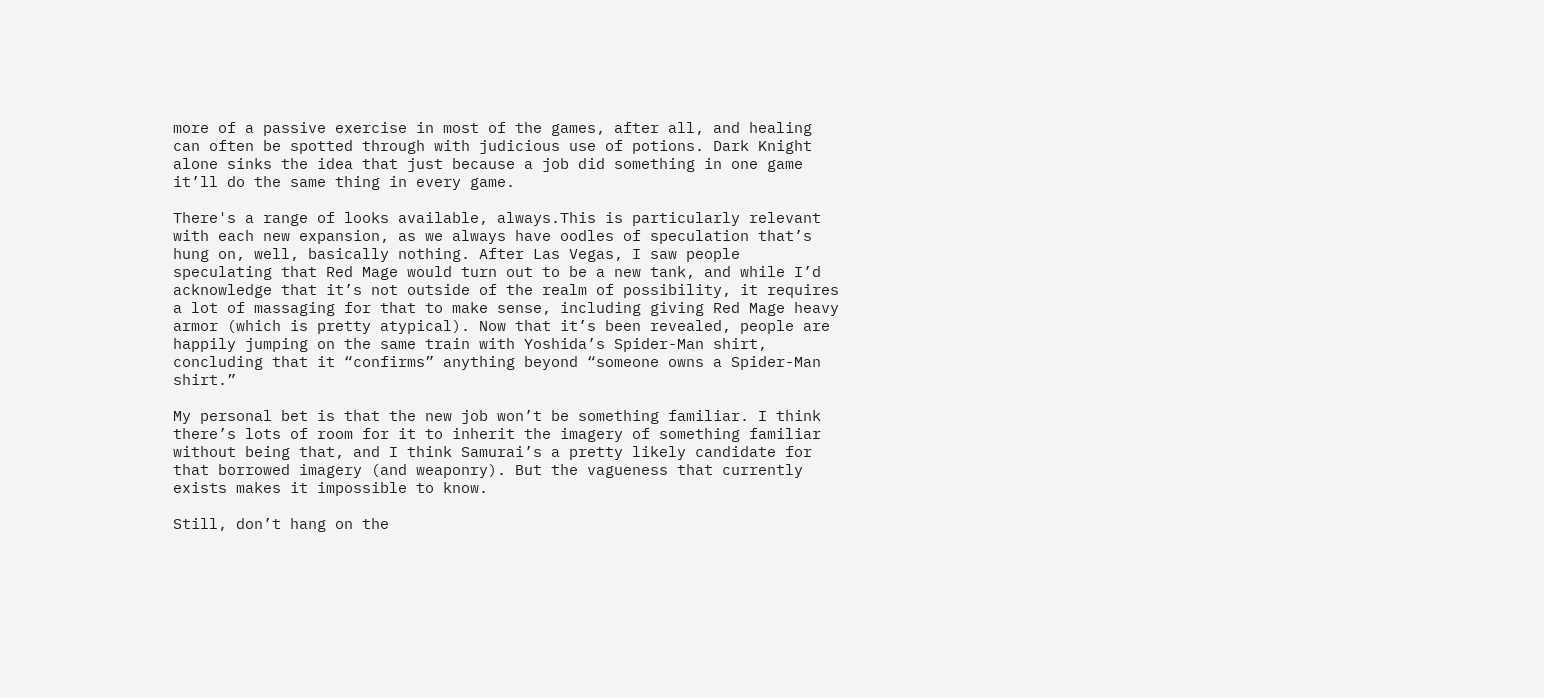more of a passive exercise in most of the games, after all, and healing can often be spotted through with judicious use of potions. Dark Knight alone sinks the idea that just because a job did something in one game it’ll do the same thing in every game.

There's a range of looks available, always.This is particularly relevant with each new expansion, as we always have oodles of speculation that’s hung on, well, basically nothing. After Las Vegas, I saw people speculating that Red Mage would turn out to be a new tank, and while I’d acknowledge that it’s not outside of the realm of possibility, it requires a lot of massaging for that to make sense, including giving Red Mage heavy armor (which is pretty atypical). Now that it’s been revealed, people are happily jumping on the same train with Yoshida’s Spider-Man shirt, concluding that it “confirms” anything beyond “someone owns a Spider-Man shirt.”

My personal bet is that the new job won’t be something familiar. I think there’s lots of room for it to inherit the imagery of something familiar without being that, and I think Samurai’s a pretty likely candidate for that borrowed imagery (and weaponry). But the vagueness that currently exists makes it impossible to know.

Still, don’t hang on the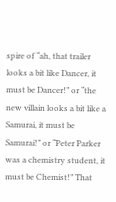spire of “ah, that trailer looks a bit like Dancer, it must be Dancer!” or “the new villain looks a bit like a Samurai, it must be Samurai!” or “Peter Parker was a chemistry student, it must be Chemist!” That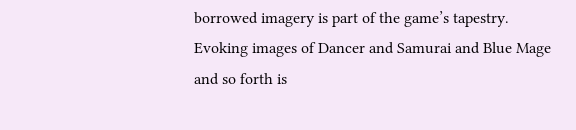borrowed imagery is part of the game’s tapestry. Evoking images of Dancer and Samurai and Blue Mage and so forth is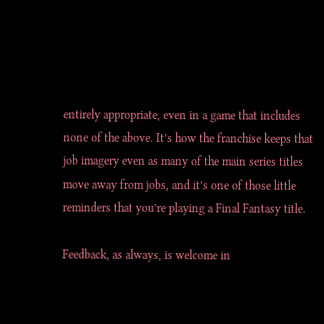entirely appropriate, even in a game that includes none of the above. It’s how the franchise keeps that job imagery even as many of the main series titles move away from jobs, and it’s one of those little reminders that you’re playing a Final Fantasy title.

Feedback, as always, is welcome in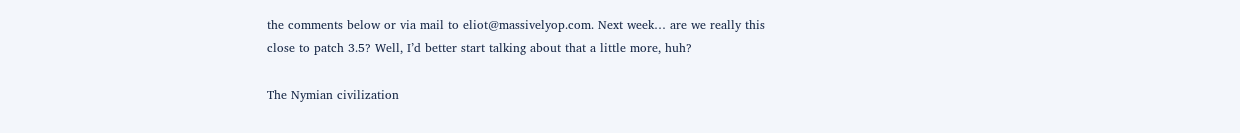the comments below or via mail to eliot@massivelyop.com. Next week… are we really this close to patch 3.5? Well, I’d better start talking about that a little more, huh?

The Nymian civilization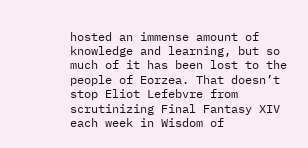hosted an immense amount of knowledge and learning, but so much of it has been lost to the people of Eorzea. That doesn’t stop Eliot Lefebvre from scrutinizing Final Fantasy XIV each week in Wisdom of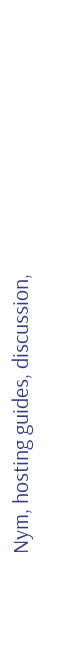Nym, hosting guides, discussion,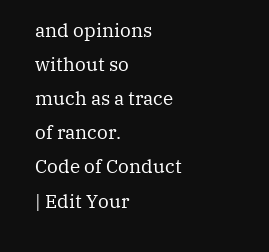and opinions without so much as a trace of rancor.
Code of Conduct | Edit Your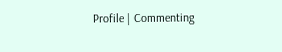Profile | Commenting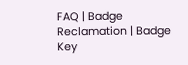FAQ | Badge Reclamation | Badge Key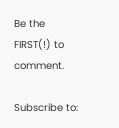Be the FIRST(!) to comment.

Subscribe to: